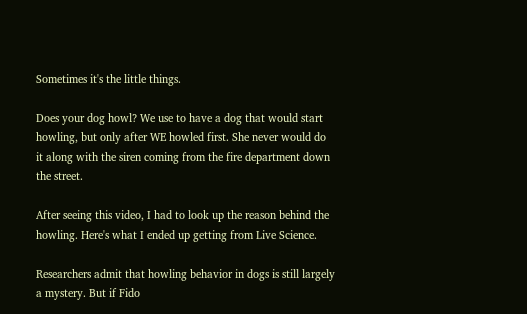Sometimes it's the little things.

Does your dog howl? We use to have a dog that would start howling, but only after WE howled first. She never would do it along with the siren coming from the fire department down the street.

After seeing this video, I had to look up the reason behind the howling. Here's what I ended up getting from Live Science.

Researchers admit that howling behavior in dogs is still largely a mystery. But if Fido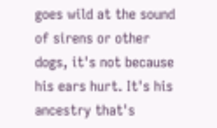goes wild at the sound of sirens or other dogs, it's not because his ears hurt. It's his ancestry that's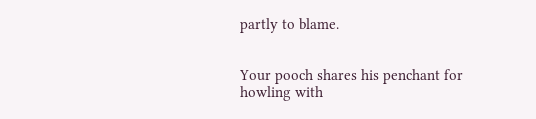partly to blame.


Your pooch shares his penchant for howling with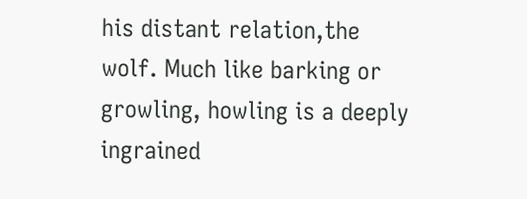his distant relation,the wolf. Much like barking or growling, howling is a deeply ingrained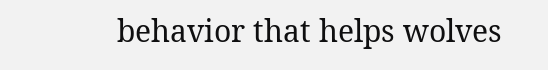behavior that helps wolves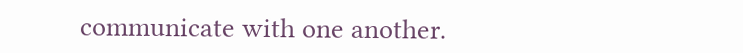communicate with one another.